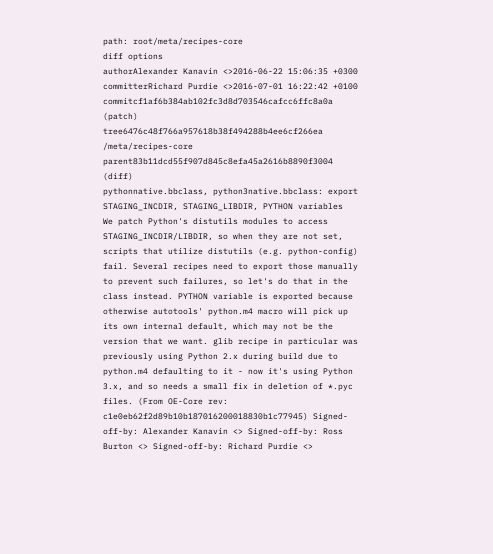path: root/meta/recipes-core
diff options
authorAlexander Kanavin <>2016-06-22 15:06:35 +0300
committerRichard Purdie <>2016-07-01 16:22:42 +0100
commitcf1af6b384ab102fc3d8d703546cafcc6ffc8a0a (patch)
tree6476c48f766a957618b38f494288b4ee6cf266ea /meta/recipes-core
parent83b11dcd55f907d845c8efa45a2616b8890f3004 (diff)
pythonnative.bbclass, python3native.bbclass: export STAGING_INCDIR, STAGING_LIBDIR, PYTHON variables
We patch Python's distutils modules to access STAGING_INCDIR/LIBDIR, so when they are not set, scripts that utilize distutils (e.g. python-config) fail. Several recipes need to export those manually to prevent such failures, so let's do that in the class instead. PYTHON variable is exported because otherwise autotools' python.m4 macro will pick up its own internal default, which may not be the version that we want. glib recipe in particular was previously using Python 2.x during build due to python.m4 defaulting to it - now it's using Python 3.x, and so needs a small fix in deletion of *.pyc files. (From OE-Core rev: c1e0eb62f2d89b10b187016200018830b1c77945) Signed-off-by: Alexander Kanavin <> Signed-off-by: Ross Burton <> Signed-off-by: Richard Purdie <>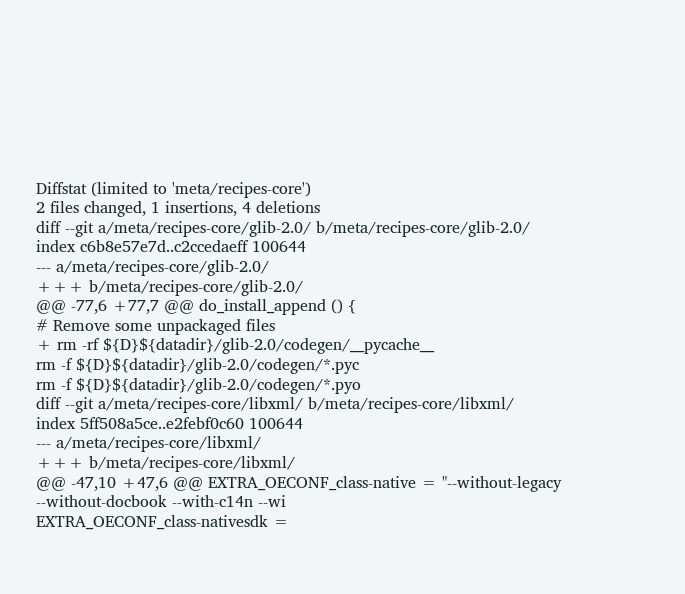Diffstat (limited to 'meta/recipes-core')
2 files changed, 1 insertions, 4 deletions
diff --git a/meta/recipes-core/glib-2.0/ b/meta/recipes-core/glib-2.0/
index c6b8e57e7d..c2ccedaeff 100644
--- a/meta/recipes-core/glib-2.0/
+++ b/meta/recipes-core/glib-2.0/
@@ -77,6 +77,7 @@ do_install_append () {
# Remove some unpackaged files
+ rm -rf ${D}${datadir}/glib-2.0/codegen/__pycache__
rm -f ${D}${datadir}/glib-2.0/codegen/*.pyc
rm -f ${D}${datadir}/glib-2.0/codegen/*.pyo
diff --git a/meta/recipes-core/libxml/ b/meta/recipes-core/libxml/
index 5ff508a5ce..e2febf0c60 100644
--- a/meta/recipes-core/libxml/
+++ b/meta/recipes-core/libxml/
@@ -47,10 +47,6 @@ EXTRA_OECONF_class-native = "--without-legacy --without-docbook --with-c14n --wi
EXTRA_OECONF_class-nativesdk =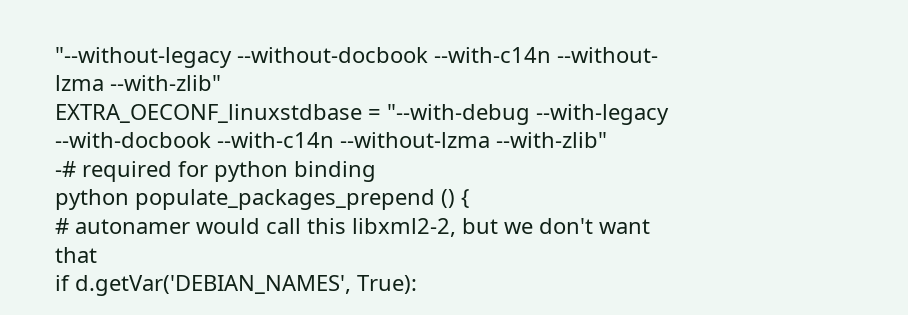"--without-legacy --without-docbook --with-c14n --without-lzma --with-zlib"
EXTRA_OECONF_linuxstdbase = "--with-debug --with-legacy --with-docbook --with-c14n --without-lzma --with-zlib"
-# required for python binding
python populate_packages_prepend () {
# autonamer would call this libxml2-2, but we don't want that
if d.getVar('DEBIAN_NAMES', True):